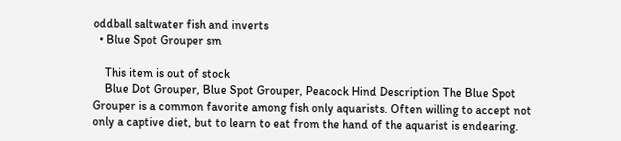oddball saltwater fish and inverts
  • Blue Spot Grouper sm

    This item is out of stock
    Blue Dot Grouper, Blue Spot Grouper, Peacock Hind Description The Blue Spot Grouper is a common favorite among fish only aquarists. Often willing to accept not only a captive diet, but to learn to eat from the hand of the aquarist is endearing.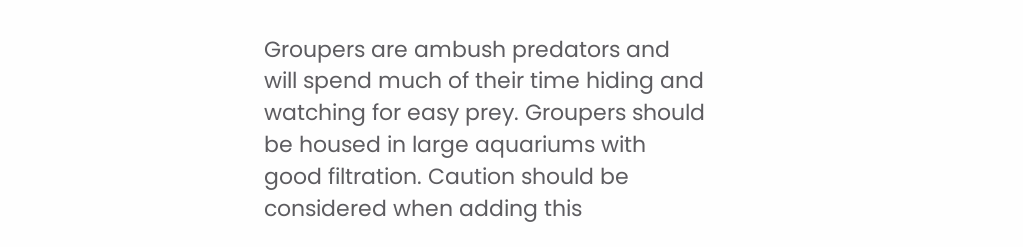Groupers are ambush predators and will spend much of their time hiding and watching for easy prey. Groupers should be housed in large aquariums with good filtration. Caution should be considered when adding this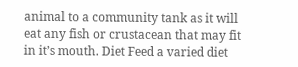animal to a community tank as it will eat any fish or crustacean that may fit in it’s mouth. Diet Feed a varied diet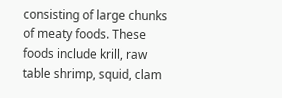consisting of large chunks of meaty foods. These foods include krill, raw table shrimp, squid, clam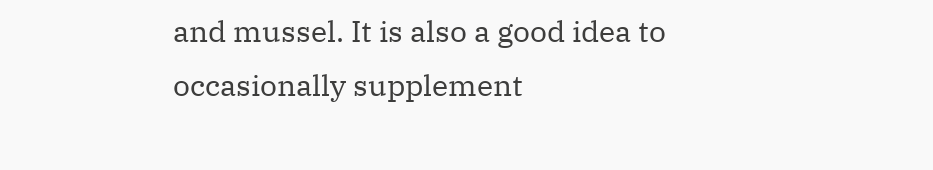and mussel. It is also a good idea to occasionally supplement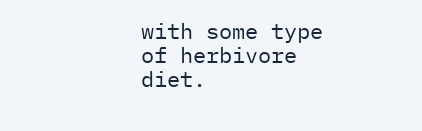with some type of herbivore diet.